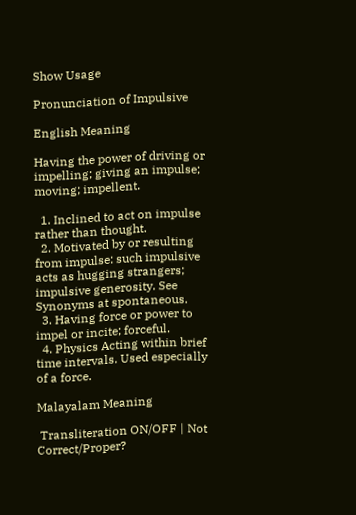Show Usage

Pronunciation of Impulsive

English Meaning

Having the power of driving or impelling; giving an impulse; moving; impellent.

  1. Inclined to act on impulse rather than thought.
  2. Motivated by or resulting from impulse: such impulsive acts as hugging strangers; impulsive generosity. See Synonyms at spontaneous.
  3. Having force or power to impel or incite; forceful.
  4. Physics Acting within brief time intervals. Used especially of a force.

Malayalam Meaning

 Transliteration ON/OFF | Not Correct/Proper?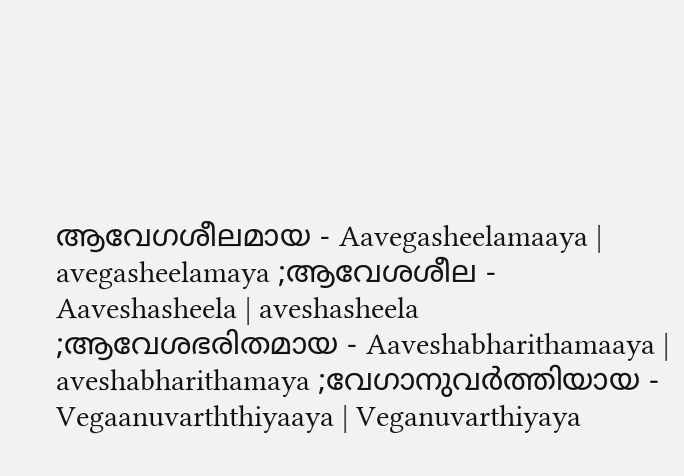ആവേഗശീലമായ - Aavegasheelamaaya | avegasheelamaya ;ആവേശശീല - Aaveshasheela | aveshasheela ;ആവേശഭരിതമായ - Aaveshabharithamaaya | aveshabharithamaya ;വേഗാനുവര്‍ത്തിയായ - Vegaanuvarththiyaaya | Veganuvarthiyaya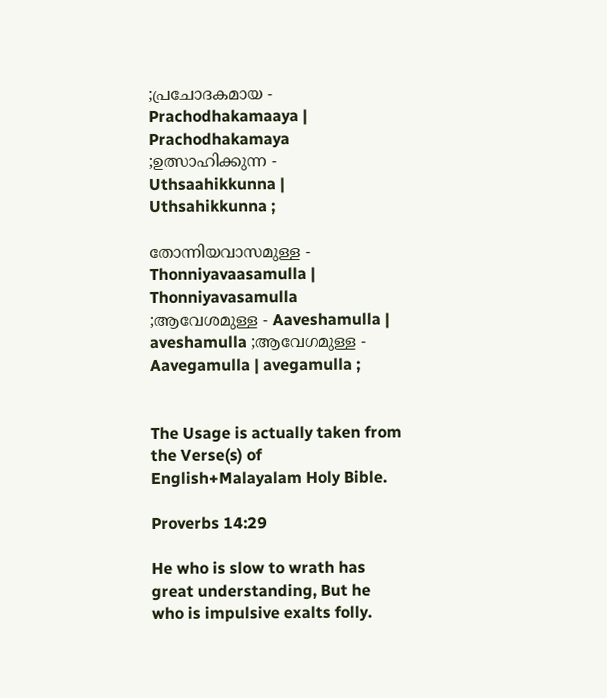;പ്രചോദകമായ - Prachodhakamaaya | Prachodhakamaya ;ഉത്സാഹിക്കുന്ന - Uthsaahikkunna | Uthsahikkunna ;

തോന്നിയവാസമുള്ള - Thonniyavaasamulla | Thonniyavasamulla ;ആവേശമുള്ള - Aaveshamulla | aveshamulla ;ആവേഗമുള്ള - Aavegamulla | avegamulla ;


The Usage is actually taken from the Verse(s) of English+Malayalam Holy Bible.

Proverbs 14:29

He who is slow to wrath has great understanding, But he who is impulsive exalts folly.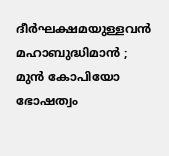ദീർഘക്ഷമയുള്ളവൻ മഹാബുദ്ധിമാൻ ; മുൻ കോപിയോ ഭോഷത്വം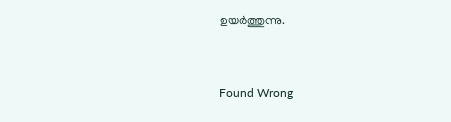ഉയർത്തുന്നു.


Found Wrong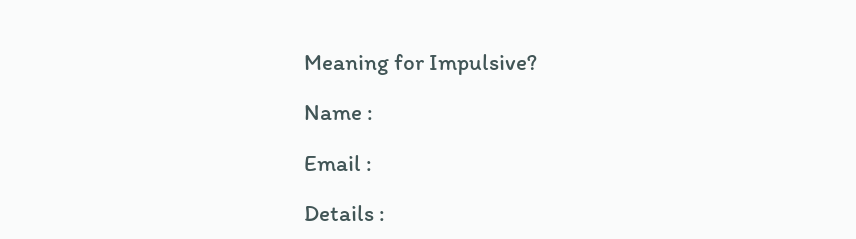Meaning for Impulsive?

Name :

Email :

Details :